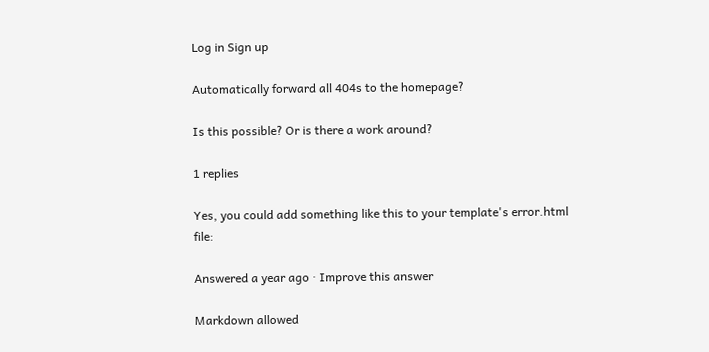Log in Sign up

Automatically forward all 404s to the homepage?

Is this possible? Or is there a work around?

1 replies

Yes, you could add something like this to your template's error.html file:

Answered a year ago · Improve this answer

Markdown allowed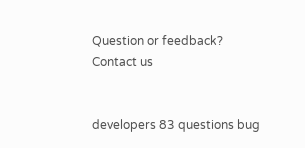Question or feedback?
Contact us


developers 83 questions bug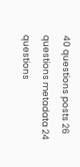40 questions posts 26 questions metadata 24 questions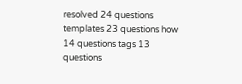resolved 24 questions templates 23 questions how 14 questions tags 13 questions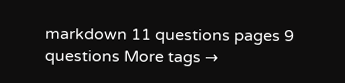markdown 11 questions pages 9 questions More tags →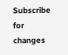Subscribe for changes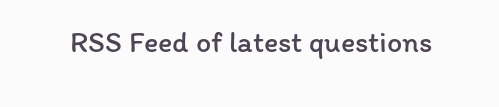RSS Feed of latest questions